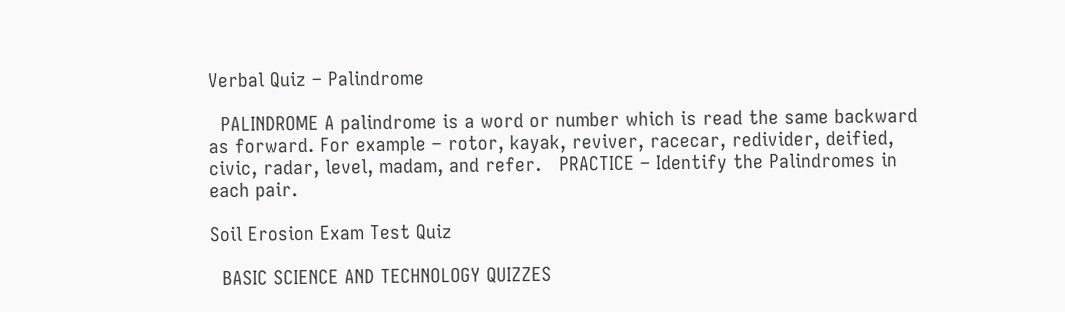Verbal Quiz – Palindrome

  PALINDROME A palindrome is a word or number which is read the same backward as forward. For example – rotor, kayak, reviver, racecar, redivider, deified, civic, radar, level, madam, and refer.   PRACTICE – Identify the Palindromes in each pair.

Soil Erosion Exam Test Quiz

  BASIC SCIENCE AND TECHNOLOGY QUIZZES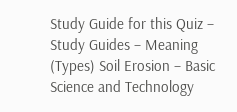Study Guide for this Quiz – Study Guides – Meaning (Types) Soil Erosion – Basic Science and Technology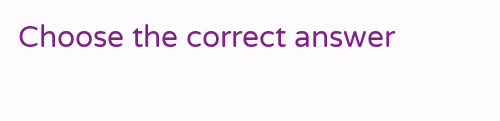Choose the correct answer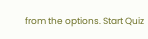from the options. Start Quiz